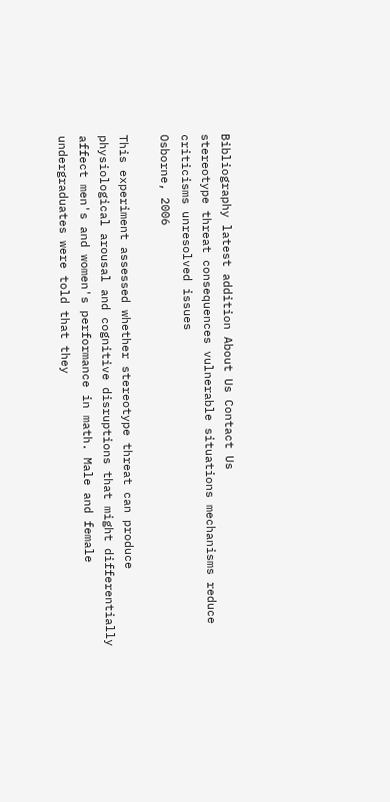Bibliography latest addition About Us Contact Us
stereotype threat consequences vulnerable situations mechanisms reduce criticisms unresolved issues
Osborne, 2006

This experiment assessed whether stereotype threat can produce physiological arousal and cognitive disruptions that might differentially affect men's and women's performance in math. Male and female undergraduates were told that they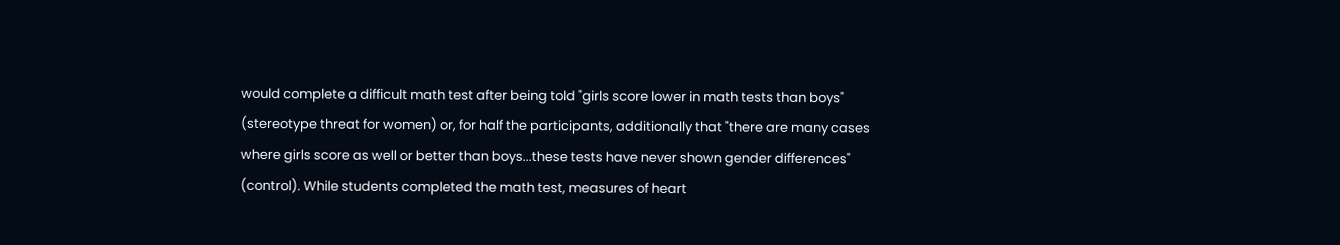would complete a difficult math test after being told "girls score lower in math tests than boys" (stereotype threat for women) or, for half the participants, additionally that "there are many cases where girls score as well or better than boys...these tests have never shown gender differences" (control). While students completed the math test, measures of heart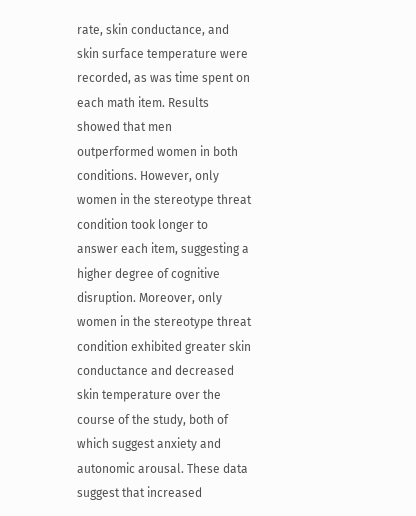rate, skin conductance, and skin surface temperature were recorded, as was time spent on each math item. Results showed that men outperformed women in both conditions. However, only women in the stereotype threat condition took longer to answer each item, suggesting a higher degree of cognitive disruption. Moreover, only women in the stereotype threat condition exhibited greater skin conductance and decreased skin temperature over the course of the study, both of which suggest anxiety and autonomic arousal. These data suggest that increased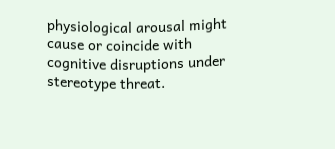physiological arousal might cause or coincide with cognitive disruptions under stereotype threat.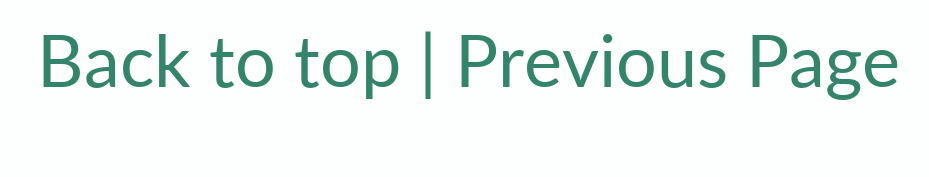Back to top | Previous Page